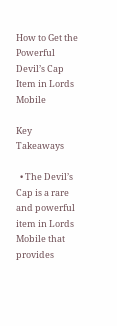How to Get the Powerful Devil’s Cap Item in Lords Mobile

Key Takeaways

  • The Devil’s Cap is a rare and powerful item in Lords Mobile that provides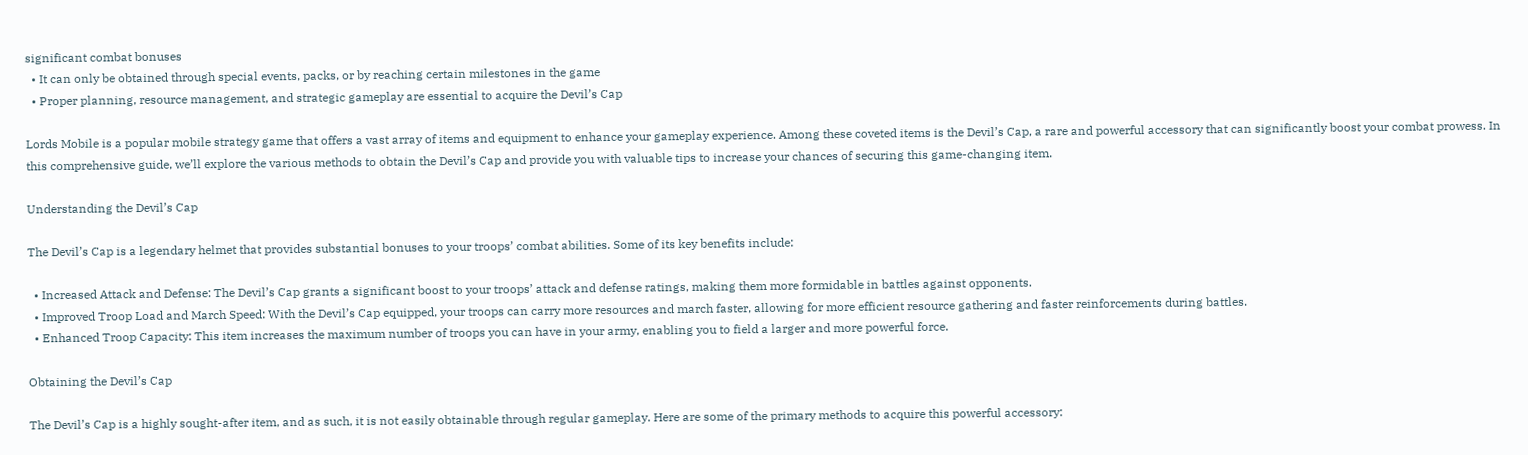significant combat bonuses
  • It can only be obtained through special events, packs, or by reaching certain milestones in the game
  • Proper planning, resource management, and strategic gameplay are essential to acquire the Devil’s Cap

Lords Mobile is a popular mobile strategy game that offers a vast array of items and equipment to enhance your gameplay experience. Among these coveted items is the Devil’s Cap, a rare and powerful accessory that can significantly boost your combat prowess. In this comprehensive guide, we’ll explore the various methods to obtain the Devil’s Cap and provide you with valuable tips to increase your chances of securing this game-changing item.

Understanding the Devil’s Cap

The Devil’s Cap is a legendary helmet that provides substantial bonuses to your troops’ combat abilities. Some of its key benefits include:

  • Increased Attack and Defense: The Devil’s Cap grants a significant boost to your troops’ attack and defense ratings, making them more formidable in battles against opponents.
  • Improved Troop Load and March Speed: With the Devil’s Cap equipped, your troops can carry more resources and march faster, allowing for more efficient resource gathering and faster reinforcements during battles.
  • Enhanced Troop Capacity: This item increases the maximum number of troops you can have in your army, enabling you to field a larger and more powerful force.

Obtaining the Devil’s Cap

The Devil’s Cap is a highly sought-after item, and as such, it is not easily obtainable through regular gameplay. Here are some of the primary methods to acquire this powerful accessory: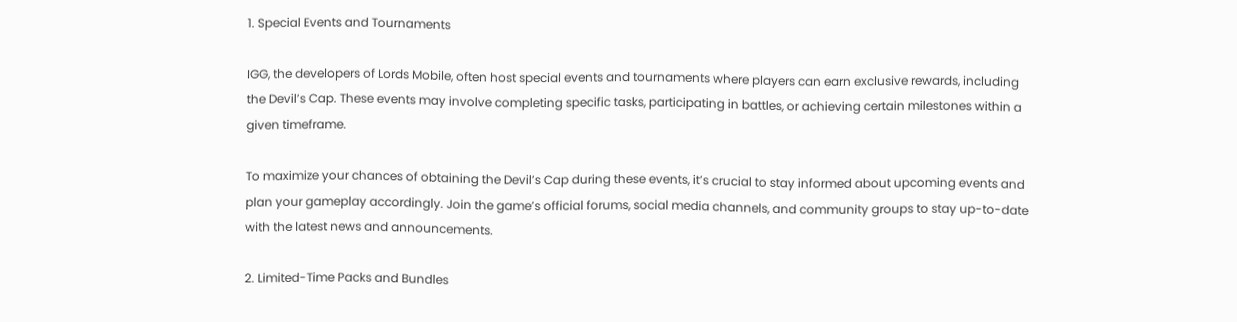1. Special Events and Tournaments

IGG, the developers of Lords Mobile, often host special events and tournaments where players can earn exclusive rewards, including the Devil’s Cap. These events may involve completing specific tasks, participating in battles, or achieving certain milestones within a given timeframe.

To maximize your chances of obtaining the Devil’s Cap during these events, it’s crucial to stay informed about upcoming events and plan your gameplay accordingly. Join the game’s official forums, social media channels, and community groups to stay up-to-date with the latest news and announcements.

2. Limited-Time Packs and Bundles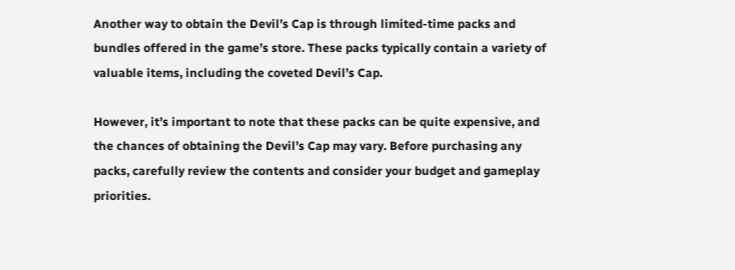Another way to obtain the Devil’s Cap is through limited-time packs and bundles offered in the game’s store. These packs typically contain a variety of valuable items, including the coveted Devil’s Cap.

However, it’s important to note that these packs can be quite expensive, and the chances of obtaining the Devil’s Cap may vary. Before purchasing any packs, carefully review the contents and consider your budget and gameplay priorities.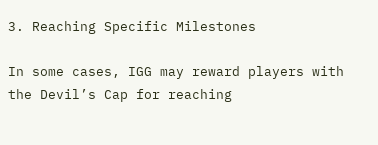3. Reaching Specific Milestones

In some cases, IGG may reward players with the Devil’s Cap for reaching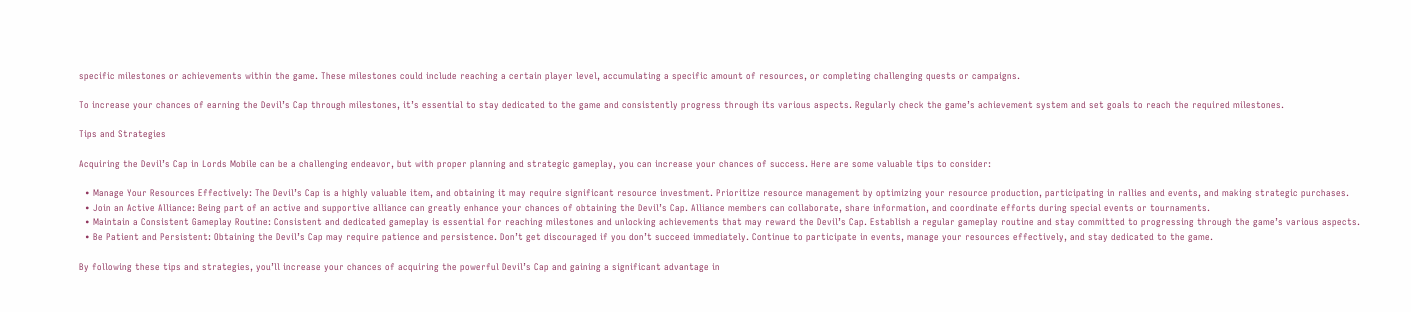specific milestones or achievements within the game. These milestones could include reaching a certain player level, accumulating a specific amount of resources, or completing challenging quests or campaigns.

To increase your chances of earning the Devil’s Cap through milestones, it’s essential to stay dedicated to the game and consistently progress through its various aspects. Regularly check the game’s achievement system and set goals to reach the required milestones.

Tips and Strategies

Acquiring the Devil’s Cap in Lords Mobile can be a challenging endeavor, but with proper planning and strategic gameplay, you can increase your chances of success. Here are some valuable tips to consider:

  • Manage Your Resources Effectively: The Devil’s Cap is a highly valuable item, and obtaining it may require significant resource investment. Prioritize resource management by optimizing your resource production, participating in rallies and events, and making strategic purchases.
  • Join an Active Alliance: Being part of an active and supportive alliance can greatly enhance your chances of obtaining the Devil’s Cap. Alliance members can collaborate, share information, and coordinate efforts during special events or tournaments.
  • Maintain a Consistent Gameplay Routine: Consistent and dedicated gameplay is essential for reaching milestones and unlocking achievements that may reward the Devil’s Cap. Establish a regular gameplay routine and stay committed to progressing through the game’s various aspects.
  • Be Patient and Persistent: Obtaining the Devil’s Cap may require patience and persistence. Don’t get discouraged if you don’t succeed immediately. Continue to participate in events, manage your resources effectively, and stay dedicated to the game.

By following these tips and strategies, you’ll increase your chances of acquiring the powerful Devil’s Cap and gaining a significant advantage in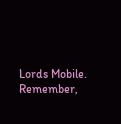Lords Mobile. Remember,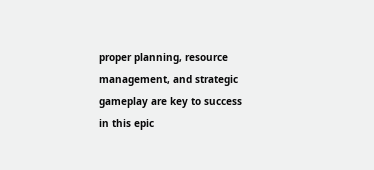proper planning, resource management, and strategic gameplay are key to success in this epic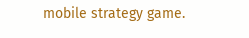mobile strategy game.